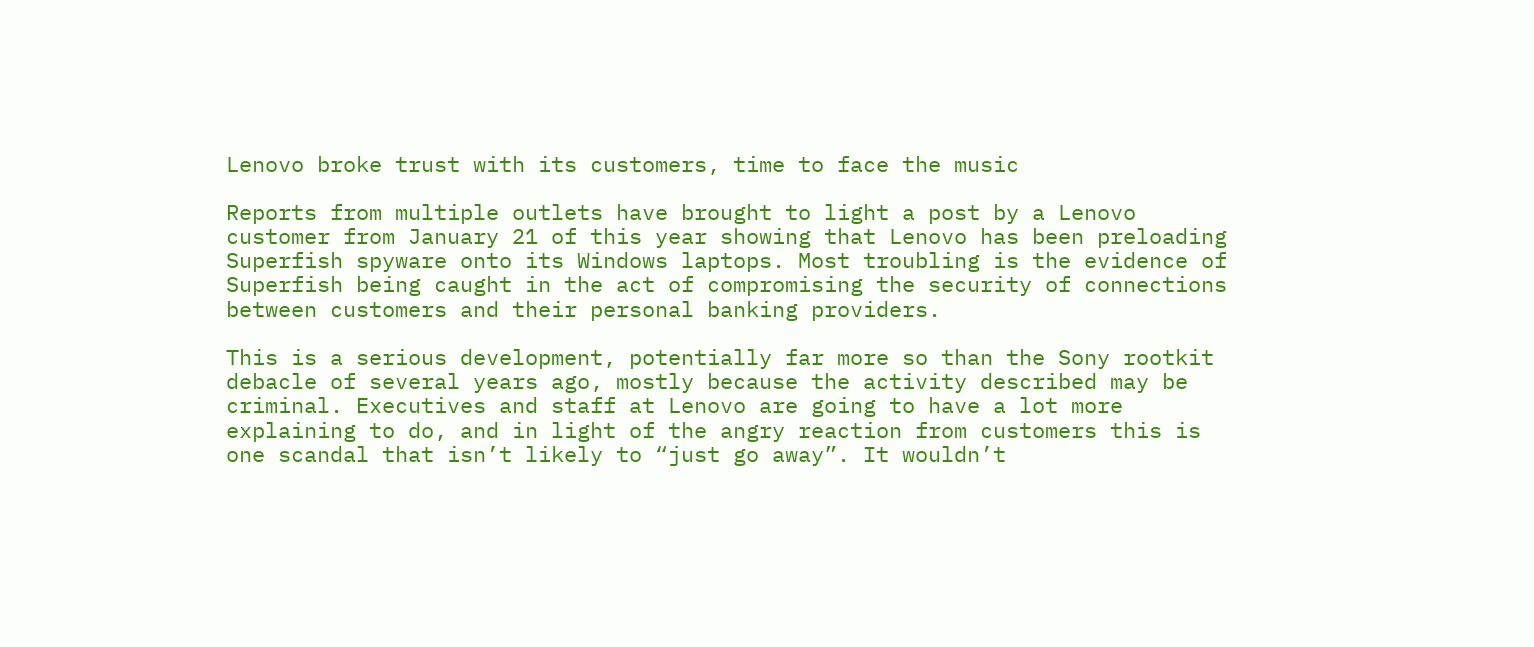Lenovo broke trust with its customers, time to face the music

Reports from multiple outlets have brought to light a post by a Lenovo customer from January 21 of this year showing that Lenovo has been preloading Superfish spyware onto its Windows laptops. Most troubling is the evidence of Superfish being caught in the act of compromising the security of connections between customers and their personal banking providers.

This is a serious development, potentially far more so than the Sony rootkit debacle of several years ago, mostly because the activity described may be criminal. Executives and staff at Lenovo are going to have a lot more explaining to do, and in light of the angry reaction from customers this is one scandal that isn’t likely to “just go away”. It wouldn’t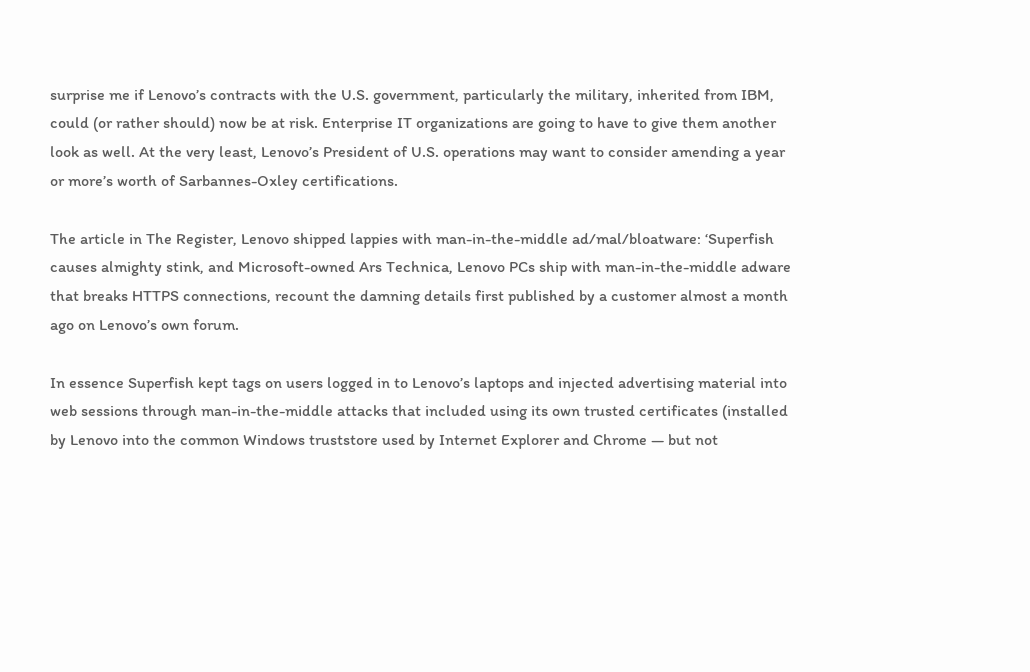surprise me if Lenovo’s contracts with the U.S. government, particularly the military, inherited from IBM, could (or rather should) now be at risk. Enterprise IT organizations are going to have to give them another look as well. At the very least, Lenovo’s President of U.S. operations may want to consider amending a year or more’s worth of Sarbannes-Oxley certifications.

The article in The Register, Lenovo shipped lappies with man-in-the-middle ad/mal/bloatware: ‘Superfish causes almighty stink, and Microsoft-owned Ars Technica, Lenovo PCs ship with man-in-the-middle adware that breaks HTTPS connections, recount the damning details first published by a customer almost a month ago on Lenovo’s own forum.

In essence Superfish kept tags on users logged in to Lenovo’s laptops and injected advertising material into web sessions through man-in-the-middle attacks that included using its own trusted certificates (installed by Lenovo into the common Windows truststore used by Internet Explorer and Chrome — but not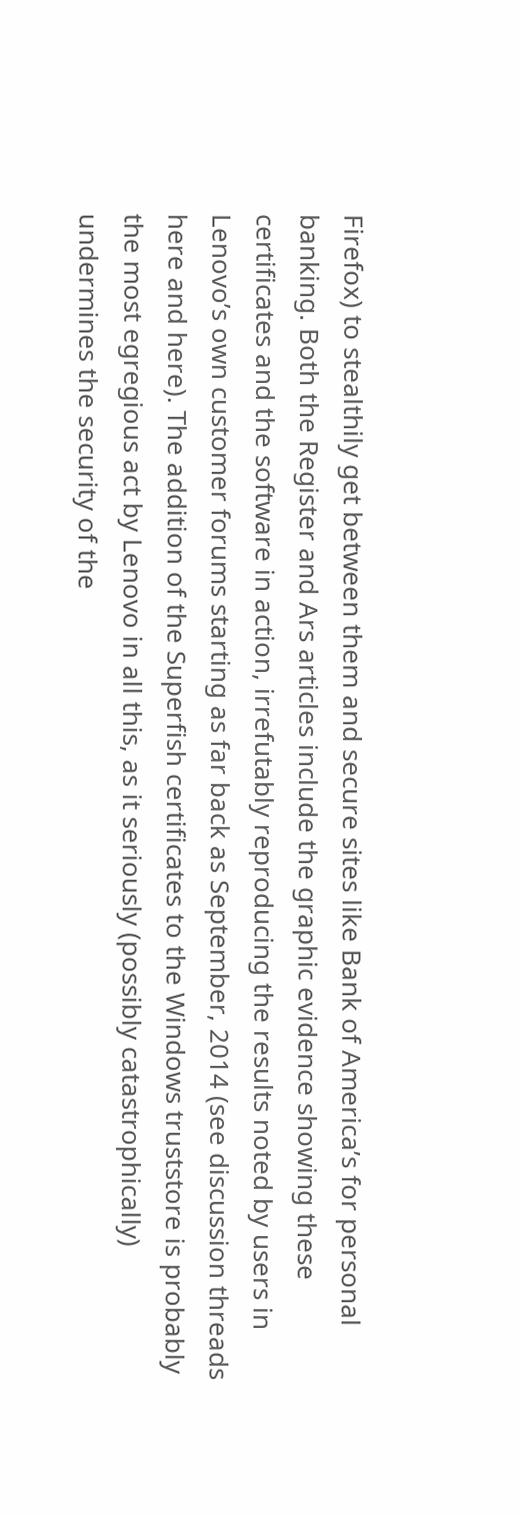Firefox) to stealthily get between them and secure sites like Bank of America’s for personal banking. Both the Register and Ars articles include the graphic evidence showing these certificates and the software in action, irrefutably reproducing the results noted by users in Lenovo’s own customer forums starting as far back as September, 2014 (see discussion threads here and here). The addition of the Superfish certificates to the Windows truststore is probably the most egregious act by Lenovo in all this, as it seriously (possibly catastrophically) undermines the security of the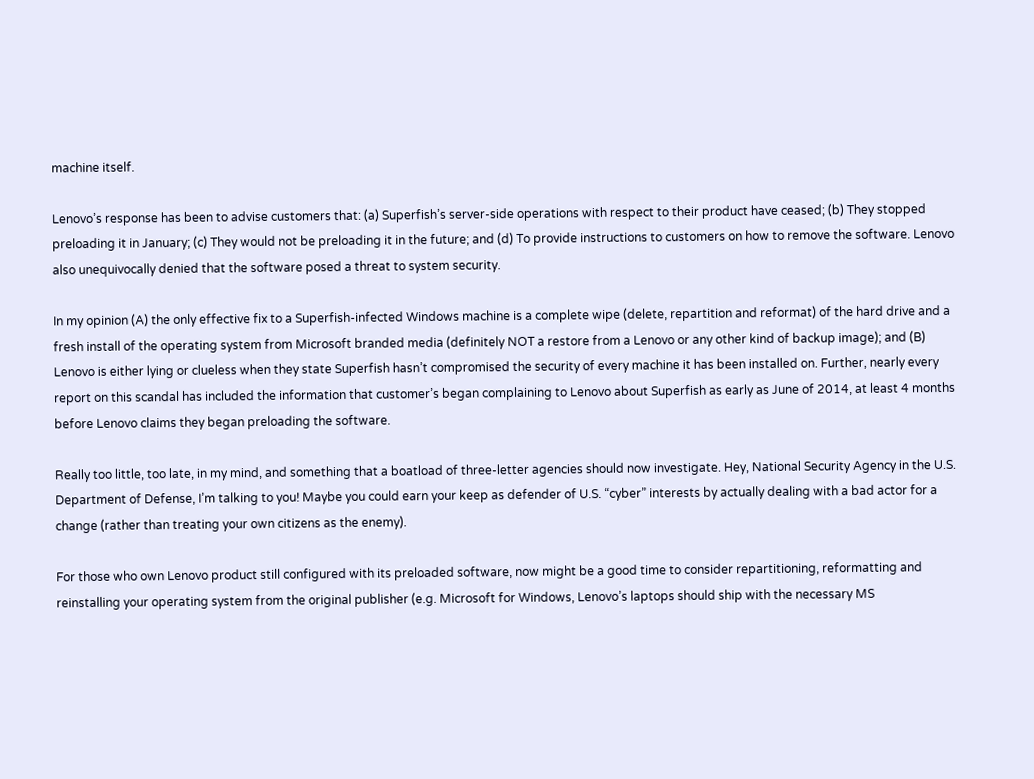machine itself.

Lenovo’s response has been to advise customers that: (a) Superfish’s server-side operations with respect to their product have ceased; (b) They stopped preloading it in January; (c) They would not be preloading it in the future; and (d) To provide instructions to customers on how to remove the software. Lenovo also unequivocally denied that the software posed a threat to system security.

In my opinion (A) the only effective fix to a Superfish-infected Windows machine is a complete wipe (delete, repartition and reformat) of the hard drive and a fresh install of the operating system from Microsoft branded media (definitely NOT a restore from a Lenovo or any other kind of backup image); and (B) Lenovo is either lying or clueless when they state Superfish hasn’t compromised the security of every machine it has been installed on. Further, nearly every report on this scandal has included the information that customer’s began complaining to Lenovo about Superfish as early as June of 2014, at least 4 months before Lenovo claims they began preloading the software.

Really too little, too late, in my mind, and something that a boatload of three-letter agencies should now investigate. Hey, National Security Agency in the U.S. Department of Defense, I’m talking to you! Maybe you could earn your keep as defender of U.S. “cyber” interests by actually dealing with a bad actor for a change (rather than treating your own citizens as the enemy).

For those who own Lenovo product still configured with its preloaded software, now might be a good time to consider repartitioning, reformatting and reinstalling your operating system from the original publisher (e.g. Microsoft for Windows, Lenovo’s laptops should ship with the necessary MS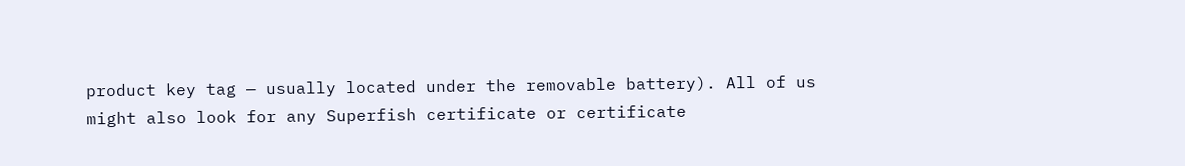product key tag — usually located under the removable battery). All of us might also look for any Superfish certificate or certificate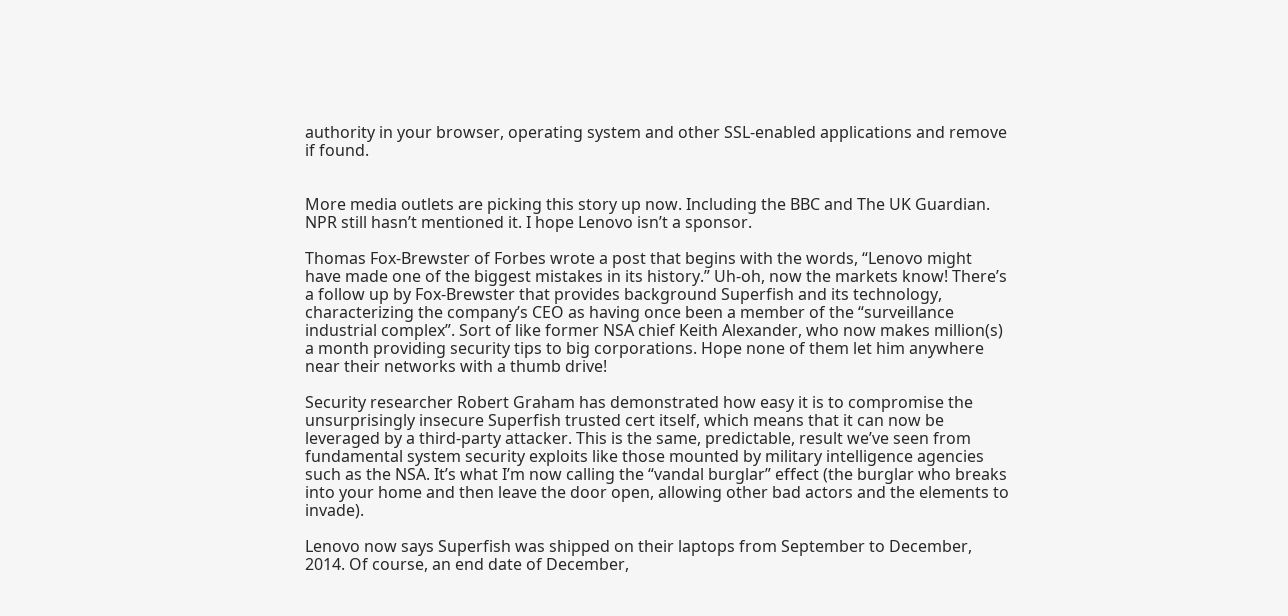authority in your browser, operating system and other SSL-enabled applications and remove if found.


More media outlets are picking this story up now. Including the BBC and The UK Guardian. NPR still hasn’t mentioned it. I hope Lenovo isn’t a sponsor.

Thomas Fox-Brewster of Forbes wrote a post that begins with the words, “Lenovo might have made one of the biggest mistakes in its history.” Uh-oh, now the markets know! There’s a follow up by Fox-Brewster that provides background Superfish and its technology, characterizing the company’s CEO as having once been a member of the “surveillance industrial complex”. Sort of like former NSA chief Keith Alexander, who now makes million(s) a month providing security tips to big corporations. Hope none of them let him anywhere near their networks with a thumb drive!

Security researcher Robert Graham has demonstrated how easy it is to compromise the unsurprisingly insecure Superfish trusted cert itself, which means that it can now be leveraged by a third-party attacker. This is the same, predictable, result we’ve seen from fundamental system security exploits like those mounted by military intelligence agencies such as the NSA. It’s what I’m now calling the “vandal burglar” effect (the burglar who breaks into your home and then leave the door open, allowing other bad actors and the elements to invade).

Lenovo now says Superfish was shipped on their laptops from September to December, 2014. Of course, an end date of December,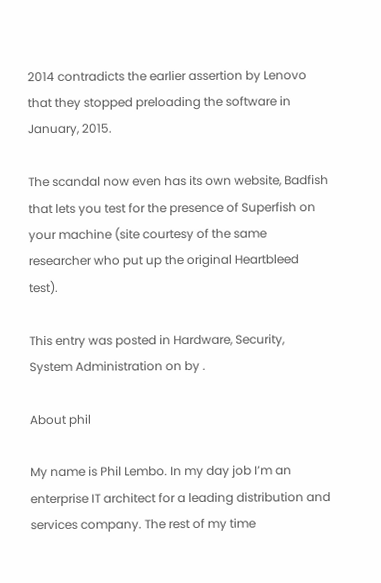2014 contradicts the earlier assertion by Lenovo that they stopped preloading the software in January, 2015.

The scandal now even has its own website, Badfish that lets you test for the presence of Superfish on your machine (site courtesy of the same researcher who put up the original Heartbleed test).

This entry was posted in Hardware, Security, System Administration on by .

About phil

My name is Phil Lembo. In my day job I’m an enterprise IT architect for a leading distribution and services company. The rest of my time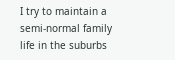I try to maintain a semi-normal family life in the suburbs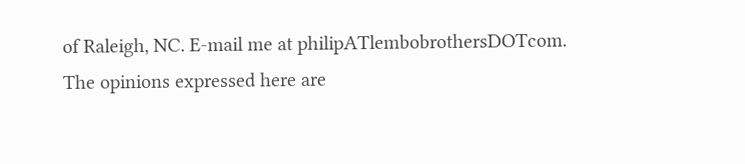of Raleigh, NC. E-mail me at philipATlembobrothersDOTcom. The opinions expressed here are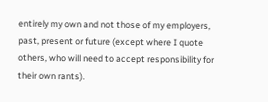entirely my own and not those of my employers, past, present or future (except where I quote others, who will need to accept responsibility for their own rants).